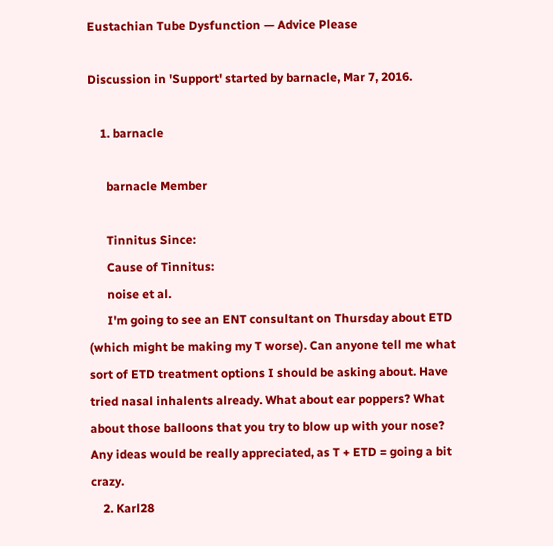Eustachian Tube Dysfunction — Advice Please

Discussion in 'Support' started by barnacle, Mar 7, 2016.

    1. barnacle

      barnacle Member

      Tinnitus Since:
      Cause of Tinnitus:
      noise et al.
      I'm going to see an ENT consultant on Thursday about ETD (which might be making my T worse). Can anyone tell me what sort of ETD treatment options I should be asking about. Have tried nasal inhalents already. What about ear poppers? What about those balloons that you try to blow up with your nose? Any ideas would be really appreciated, as T + ETD = going a bit crazy.
    2. Karl28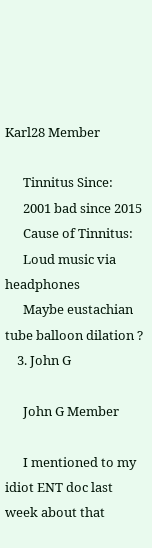Karl28 Member

      Tinnitus Since:
      2001 bad since 2015
      Cause of Tinnitus:
      Loud music via headphones
      Maybe eustachian tube balloon dilation ?
    3. John G

      John G Member

      I mentioned to my idiot ENT doc last week about that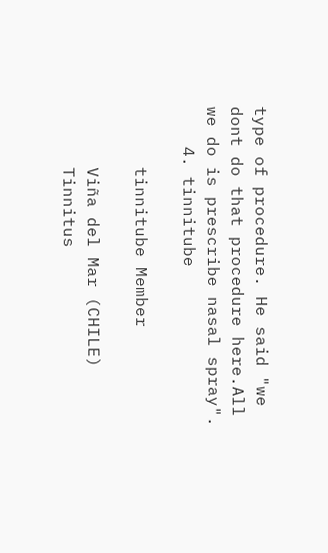type of procedure. He said "we dont do that procedure here.All we do is prescribe nasal spray".
    4. tinnitube

      tinnitube Member

      Viña del Mar (CHILE)
      Tinnitus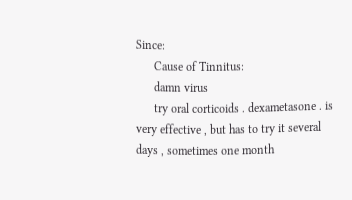Since:
      Cause of Tinnitus:
      damn virus
      try oral corticoids . dexametasone . is very effective , but has to try it several days , sometimes one month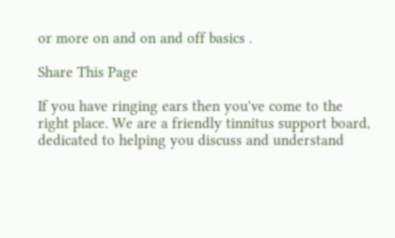or more on and on and off basics .

Share This Page

If you have ringing ears then you've come to the right place. We are a friendly tinnitus support board, dedicated to helping you discuss and understand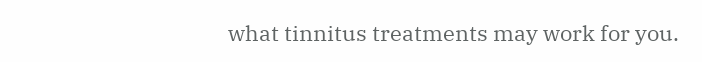what tinnitus treatments may work for you.